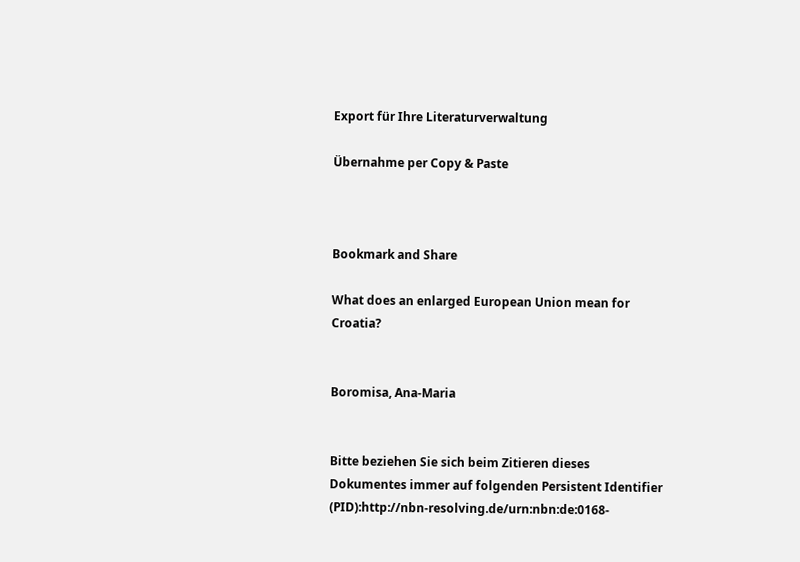Export für Ihre Literaturverwaltung

Übernahme per Copy & Paste



Bookmark and Share

What does an enlarged European Union mean for Croatia?


Boromisa, Ana-Maria


Bitte beziehen Sie sich beim Zitieren dieses Dokumentes immer auf folgenden Persistent Identifier (PID):http://nbn-resolving.de/urn:nbn:de:0168-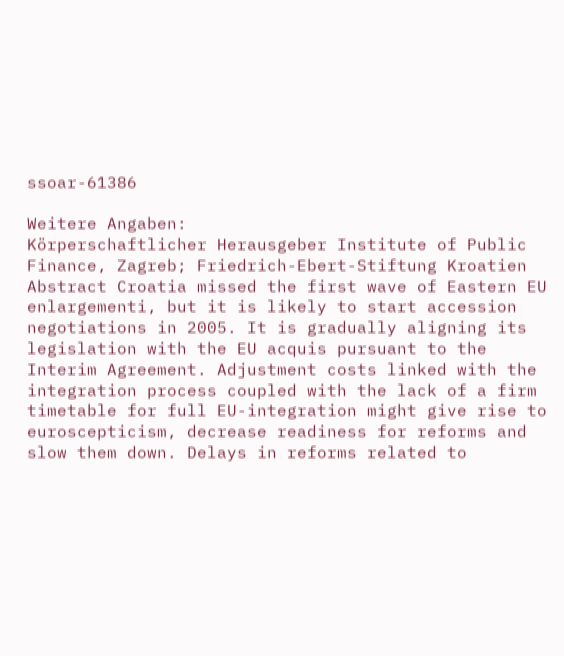ssoar-61386

Weitere Angaben:
Körperschaftlicher Herausgeber Institute of Public Finance, Zagreb; Friedrich-Ebert-Stiftung Kroatien
Abstract Croatia missed the first wave of Eastern EU enlargementi, but it is likely to start accession negotiations in 2005. It is gradually aligning its legislation with the EU acquis pursuant to the Interim Agreement. Adjustment costs linked with the integration process coupled with the lack of a firm timetable for full EU-integration might give rise to euroscepticism, decrease readiness for reforms and slow them down. Delays in reforms related to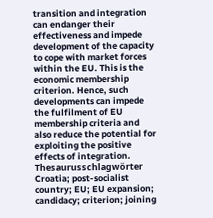transition and integration can endanger their effectiveness and impede development of the capacity to cope with market forces within the EU. This is the economic membership criterion. Hence, such developments can impede the fulfilment of EU membership criteria and also reduce the potential for exploiting the positive effects of integration.
Thesaurusschlagwörter Croatia; post-socialist country; EU; EU expansion; candidacy; criterion; joining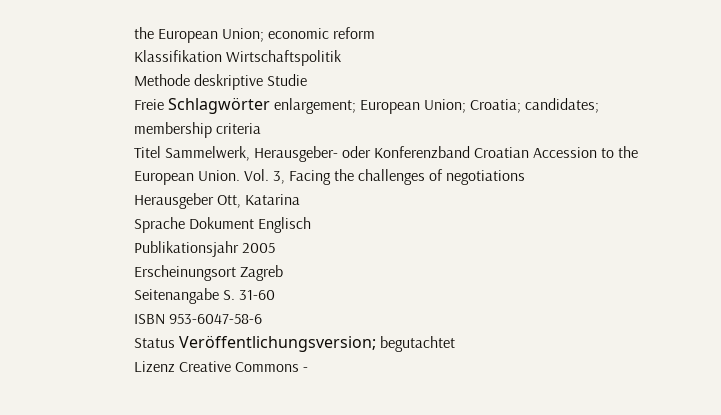the European Union; economic reform
Klassifikation Wirtschaftspolitik
Methode deskriptive Studie
Freie Schlagwörter enlargement; European Union; Croatia; candidates; membership criteria
Titel Sammelwerk, Herausgeber- oder Konferenzband Croatian Accession to the European Union. Vol. 3, Facing the challenges of negotiations
Herausgeber Ott, Katarina
Sprache Dokument Englisch
Publikationsjahr 2005
Erscheinungsort Zagreb
Seitenangabe S. 31-60
ISBN 953-6047-58-6
Status Veröffentlichungsversion; begutachtet
Lizenz Creative Commons -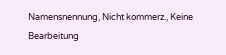Namensnennung, Nicht kommerz., Keine Bearbeitung